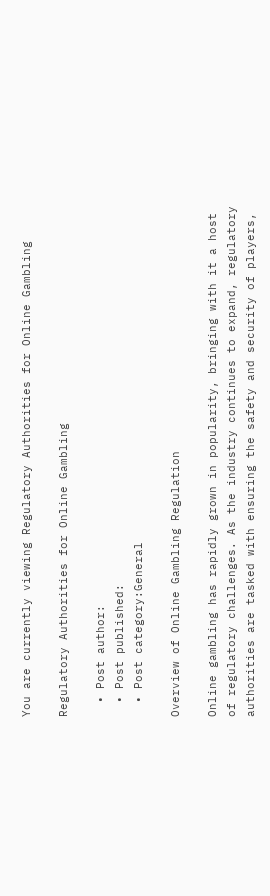You are currently viewing Regulatory Authorities for Online Gambling

Regulatory Authorities for Online Gambling

  • Post author:
  • Post published:
  • Post category:General

Overview of Online Gambling Regulation

Online gambling has rapidly grown in popularity, bringing with it a host of regulatory challenges. As the industry continues to expand, regulatory authorities are tasked with ensuring the safety and security of players,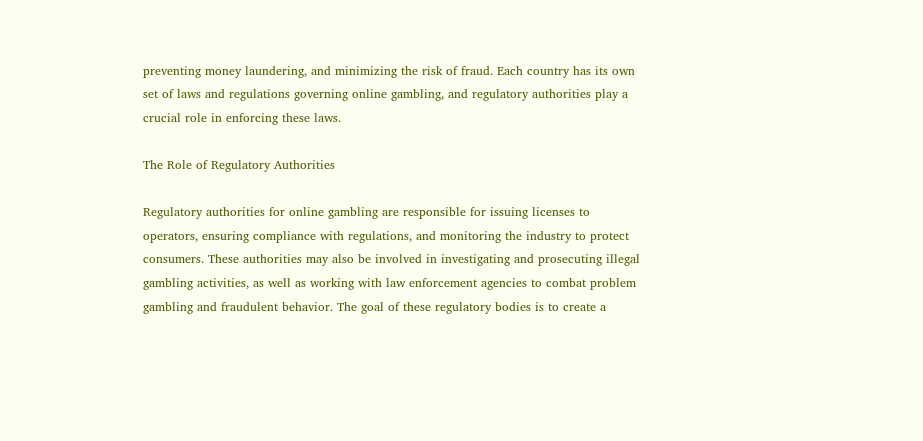preventing money laundering, and minimizing the risk of fraud. Each country has its own set of laws and regulations governing online gambling, and regulatory authorities play a crucial role in enforcing these laws.

The Role of Regulatory Authorities

Regulatory authorities for online gambling are responsible for issuing licenses to operators, ensuring compliance with regulations, and monitoring the industry to protect consumers. These authorities may also be involved in investigating and prosecuting illegal gambling activities, as well as working with law enforcement agencies to combat problem gambling and fraudulent behavior. The goal of these regulatory bodies is to create a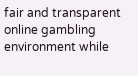fair and transparent online gambling environment while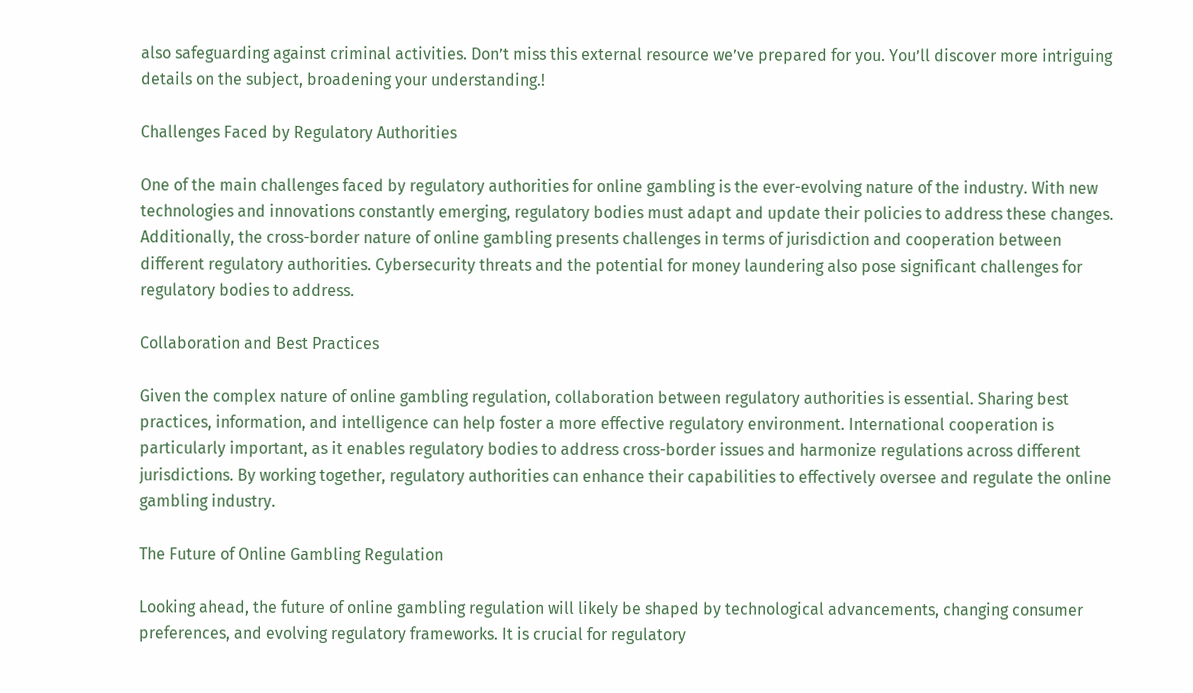also safeguarding against criminal activities. Don’t miss this external resource we’ve prepared for you. You’ll discover more intriguing details on the subject, broadening your understanding.!

Challenges Faced by Regulatory Authorities

One of the main challenges faced by regulatory authorities for online gambling is the ever-evolving nature of the industry. With new technologies and innovations constantly emerging, regulatory bodies must adapt and update their policies to address these changes. Additionally, the cross-border nature of online gambling presents challenges in terms of jurisdiction and cooperation between different regulatory authorities. Cybersecurity threats and the potential for money laundering also pose significant challenges for regulatory bodies to address.

Collaboration and Best Practices

Given the complex nature of online gambling regulation, collaboration between regulatory authorities is essential. Sharing best practices, information, and intelligence can help foster a more effective regulatory environment. International cooperation is particularly important, as it enables regulatory bodies to address cross-border issues and harmonize regulations across different jurisdictions. By working together, regulatory authorities can enhance their capabilities to effectively oversee and regulate the online gambling industry.

The Future of Online Gambling Regulation

Looking ahead, the future of online gambling regulation will likely be shaped by technological advancements, changing consumer preferences, and evolving regulatory frameworks. It is crucial for regulatory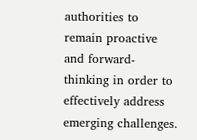authorities to remain proactive and forward-thinking in order to effectively address emerging challenges.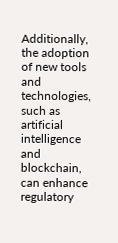Additionally, the adoption of new tools and technologies, such as artificial intelligence and blockchain, can enhance regulatory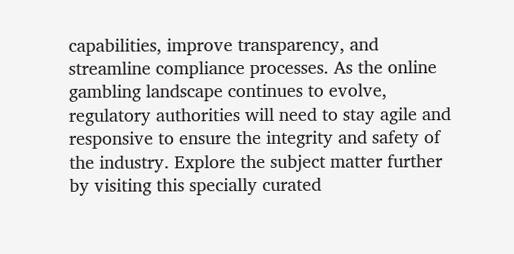capabilities, improve transparency, and streamline compliance processes. As the online gambling landscape continues to evolve, regulatory authorities will need to stay agile and responsive to ensure the integrity and safety of the industry. Explore the subject matter further by visiting this specially curated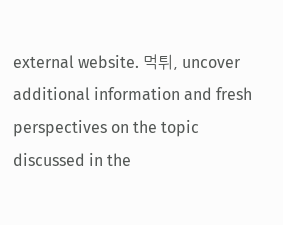external website. 먹튀, uncover additional information and fresh perspectives on the topic discussed in the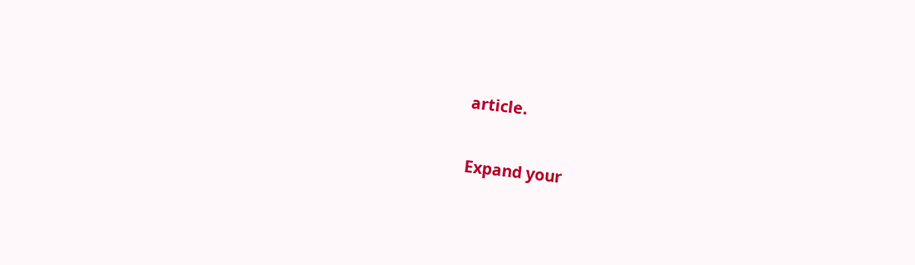article.

Expand your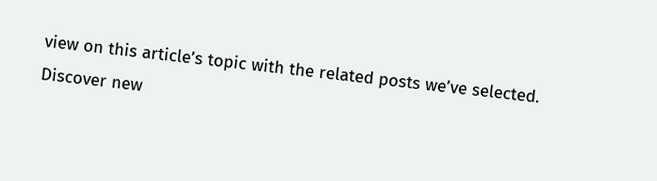view on this article’s topic with the related posts we’ve selected. Discover new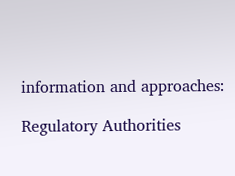information and approaches:

Regulatory Authorities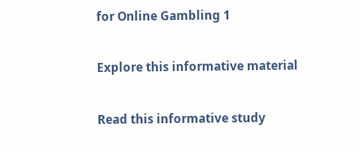for Online Gambling 1

Explore this informative material

Read this informative study